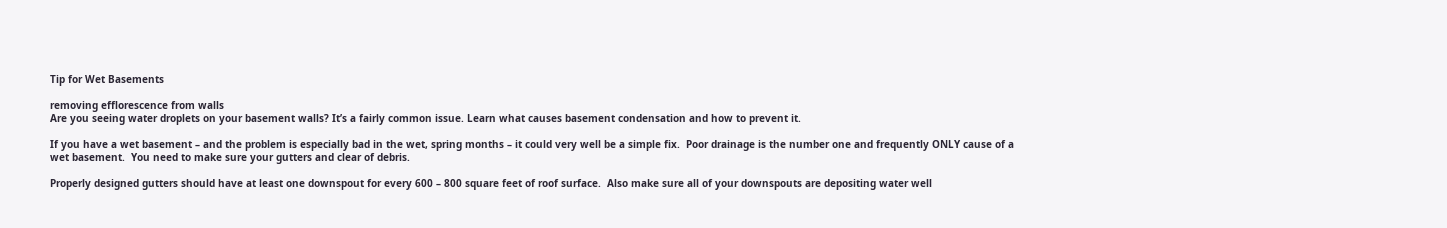Tip for Wet Basements

removing efflorescence from walls
Are you seeing water droplets on your basement walls? It’s a fairly common issue. Learn what causes basement condensation and how to prevent it.

If you have a wet basement – and the problem is especially bad in the wet, spring months – it could very well be a simple fix.  Poor drainage is the number one and frequently ONLY cause of a wet basement.  You need to make sure your gutters and clear of debris.

Properly designed gutters should have at least one downspout for every 600 – 800 square feet of roof surface.  Also make sure all of your downspouts are depositing water well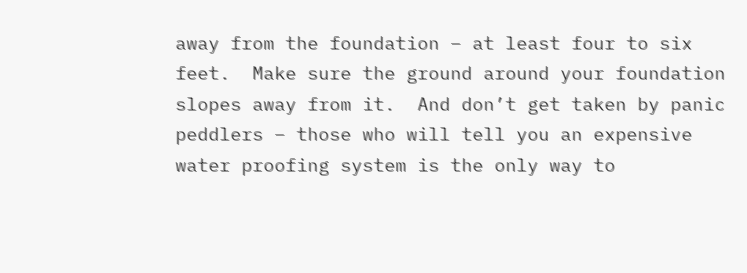away from the foundation – at least four to six feet.  Make sure the ground around your foundation slopes away from it.  And don’t get taken by panic peddlers – those who will tell you an expensive water proofing system is the only way to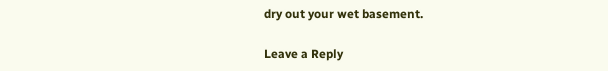dry out your wet basement.

Leave a Reply